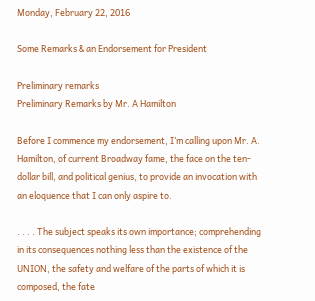Monday, February 22, 2016

Some Remarks & an Endorsement for President

Preliminary remarks
Preliminary Remarks by Mr. A Hamilton

Before I commence my endorsement, I’m calling upon Mr. A. Hamilton, of current Broadway fame, the face on the ten-dollar bill, and political genius, to provide an invocation with an eloquence that I can only aspire to.

. . . . The subject speaks its own importance; comprehending in its consequences nothing less than the existence of the UNION, the safety and welfare of the parts of which it is composed, the fate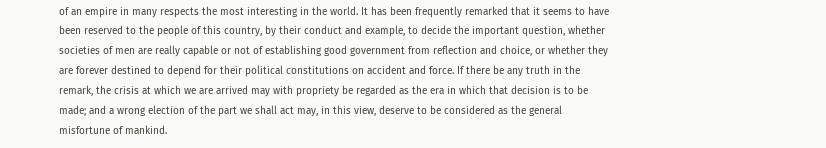of an empire in many respects the most interesting in the world. It has been frequently remarked that it seems to have been reserved to the people of this country, by their conduct and example, to decide the important question, whether societies of men are really capable or not of establishing good government from reflection and choice, or whether they are forever destined to depend for their political constitutions on accident and force. If there be any truth in the remark, the crisis at which we are arrived may with propriety be regarded as the era in which that decision is to be made; and a wrong election of the part we shall act may, in this view, deserve to be considered as the general misfortune of mankind.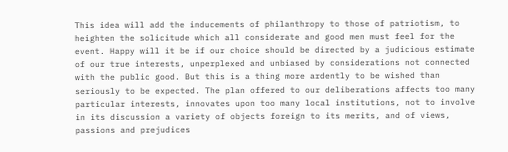This idea will add the inducements of philanthropy to those of patriotism, to heighten the solicitude which all considerate and good men must feel for the event. Happy will it be if our choice should be directed by a judicious estimate of our true interests, unperplexed and unbiased by considerations not connected with the public good. But this is a thing more ardently to be wished than seriously to be expected. The plan offered to our deliberations affects too many particular interests, innovates upon too many local institutions, not to involve in its discussion a variety of objects foreign to its merits, and of views, passions and prejudices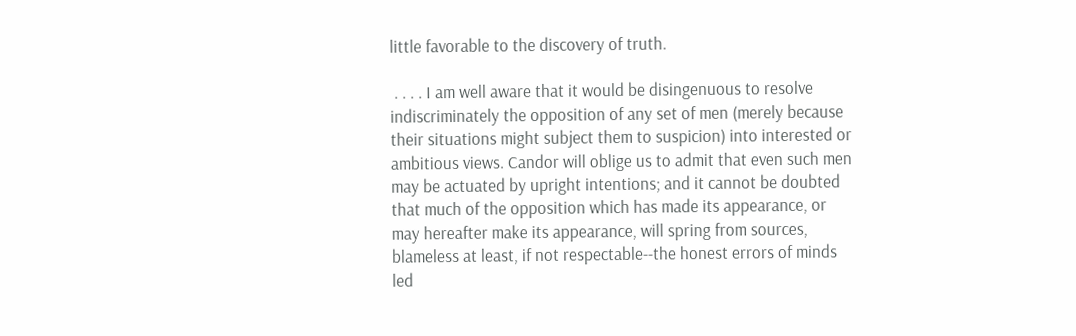little favorable to the discovery of truth.

 . . . . I am well aware that it would be disingenuous to resolve indiscriminately the opposition of any set of men (merely because their situations might subject them to suspicion) into interested or ambitious views. Candor will oblige us to admit that even such men may be actuated by upright intentions; and it cannot be doubted that much of the opposition which has made its appearance, or may hereafter make its appearance, will spring from sources, blameless at least, if not respectable--the honest errors of minds led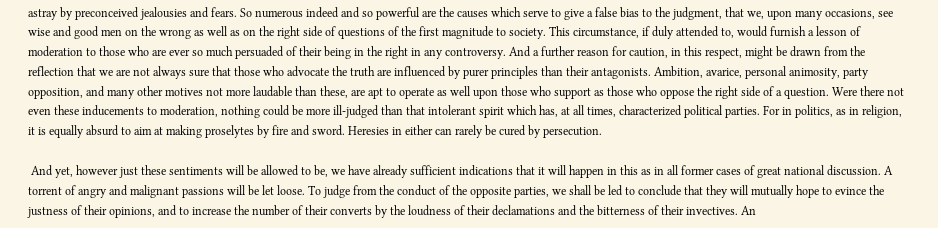astray by preconceived jealousies and fears. So numerous indeed and so powerful are the causes which serve to give a false bias to the judgment, that we, upon many occasions, see wise and good men on the wrong as well as on the right side of questions of the first magnitude to society. This circumstance, if duly attended to, would furnish a lesson of moderation to those who are ever so much persuaded of their being in the right in any controversy. And a further reason for caution, in this respect, might be drawn from the reflection that we are not always sure that those who advocate the truth are influenced by purer principles than their antagonists. Ambition, avarice, personal animosity, party opposition, and many other motives not more laudable than these, are apt to operate as well upon those who support as those who oppose the right side of a question. Were there not even these inducements to moderation, nothing could be more ill-judged than that intolerant spirit which has, at all times, characterized political parties. For in politics, as in religion, it is equally absurd to aim at making proselytes by fire and sword. Heresies in either can rarely be cured by persecution.

 And yet, however just these sentiments will be allowed to be, we have already sufficient indications that it will happen in this as in all former cases of great national discussion. A torrent of angry and malignant passions will be let loose. To judge from the conduct of the opposite parties, we shall be led to conclude that they will mutually hope to evince the justness of their opinions, and to increase the number of their converts by the loudness of their declamations and the bitterness of their invectives. An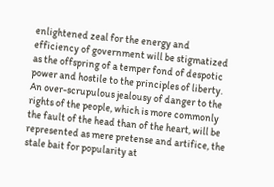enlightened zeal for the energy and efficiency of government will be stigmatized as the offspring of a temper fond of despotic power and hostile to the principles of liberty. An over-scrupulous jealousy of danger to the rights of the people, which is more commonly the fault of the head than of the heart, will be represented as mere pretense and artifice, the stale bait for popularity at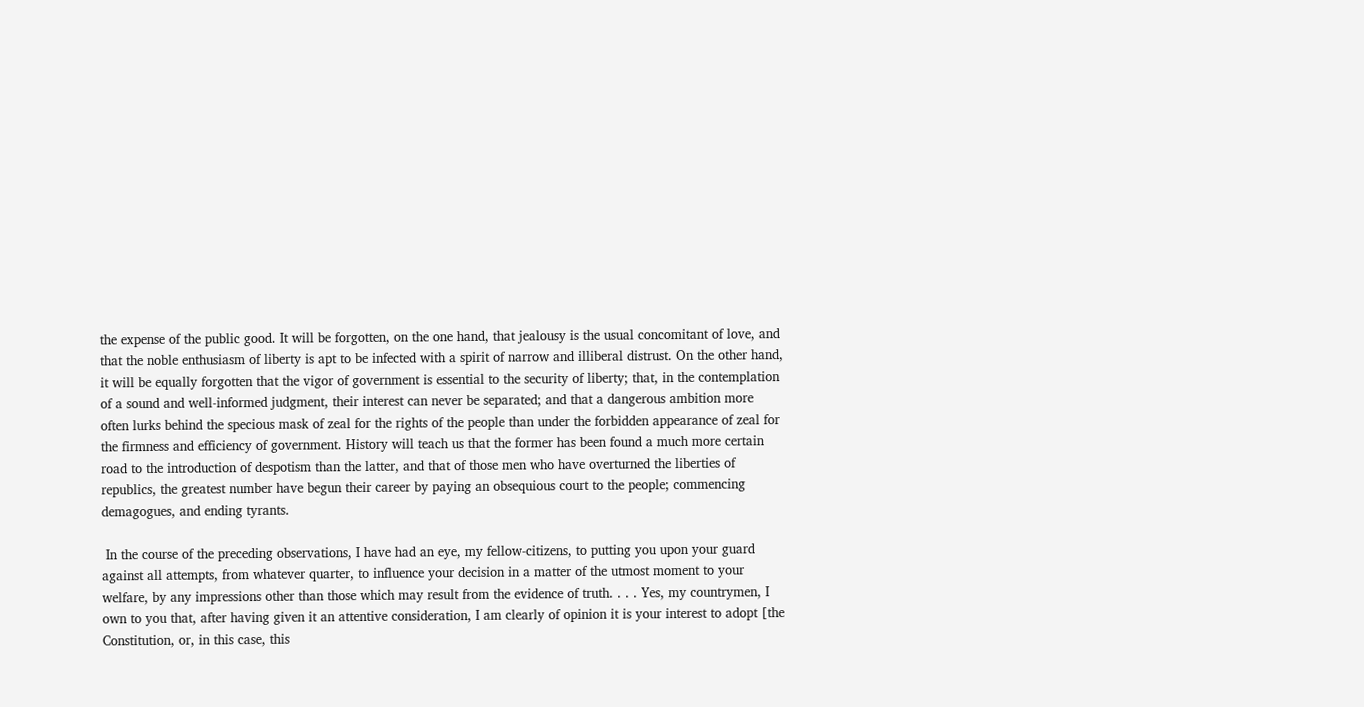the expense of the public good. It will be forgotten, on the one hand, that jealousy is the usual concomitant of love, and that the noble enthusiasm of liberty is apt to be infected with a spirit of narrow and illiberal distrust. On the other hand, it will be equally forgotten that the vigor of government is essential to the security of liberty; that, in the contemplation of a sound and well-informed judgment, their interest can never be separated; and that a dangerous ambition more often lurks behind the specious mask of zeal for the rights of the people than under the forbidden appearance of zeal for the firmness and efficiency of government. History will teach us that the former has been found a much more certain road to the introduction of despotism than the latter, and that of those men who have overturned the liberties of republics, the greatest number have begun their career by paying an obsequious court to the people; commencing demagogues, and ending tyrants.

 In the course of the preceding observations, I have had an eye, my fellow-citizens, to putting you upon your guard against all attempts, from whatever quarter, to influence your decision in a matter of the utmost moment to your welfare, by any impressions other than those which may result from the evidence of truth. . . . Yes, my countrymen, I own to you that, after having given it an attentive consideration, I am clearly of opinion it is your interest to adopt [the Constitution, or, in this case, this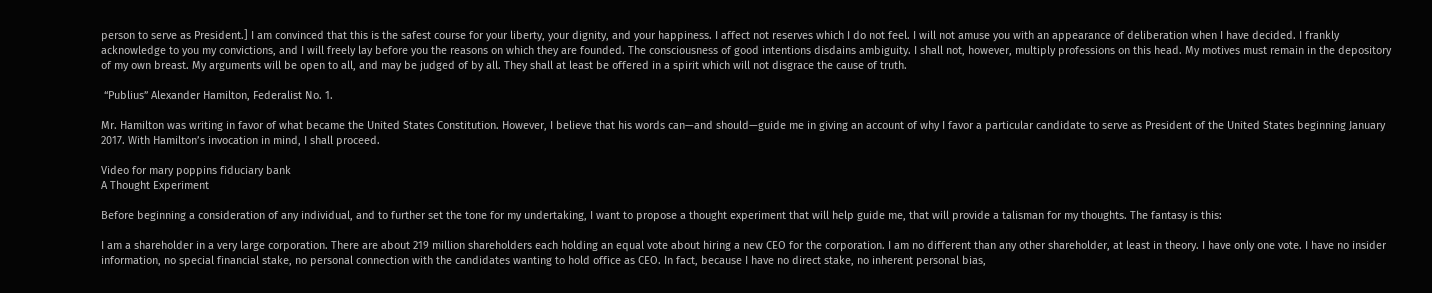person to serve as President.] I am convinced that this is the safest course for your liberty, your dignity, and your happiness. I affect not reserves which I do not feel. I will not amuse you with an appearance of deliberation when I have decided. I frankly acknowledge to you my convictions, and I will freely lay before you the reasons on which they are founded. The consciousness of good intentions disdains ambiguity. I shall not, however, multiply professions on this head. My motives must remain in the depository of my own breast. My arguments will be open to all, and may be judged of by all. They shall at least be offered in a spirit which will not disgrace the cause of truth.

 “Publius” Alexander Hamilton, Federalist No. 1.

Mr. Hamilton was writing in favor of what became the United States Constitution. However, I believe that his words can—and should—guide me in giving an account of why I favor a particular candidate to serve as President of the United States beginning January 2017. With Hamilton’s invocation in mind, I shall proceed.

Video for mary poppins fiduciary bank
A Thought Experiment

Before beginning a consideration of any individual, and to further set the tone for my undertaking, I want to propose a thought experiment that will help guide me, that will provide a talisman for my thoughts. The fantasy is this:

I am a shareholder in a very large corporation. There are about 219 million shareholders each holding an equal vote about hiring a new CEO for the corporation. I am no different than any other shareholder, at least in theory. I have only one vote. I have no insider information, no special financial stake, no personal connection with the candidates wanting to hold office as CEO. In fact, because I have no direct stake, no inherent personal bias,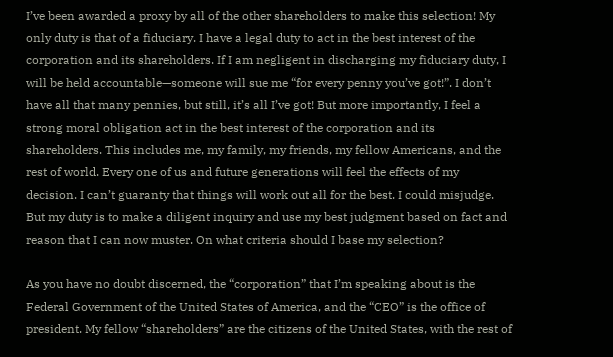I’ve been awarded a proxy by all of the other shareholders to make this selection! My only duty is that of a fiduciary. I have a legal duty to act in the best interest of the corporation and its shareholders. If I am negligent in discharging my fiduciary duty, I will be held accountable—someone will sue me “for every penny you’ve got!”. I don’t have all that many pennies, but still, it’s all I’ve got! But more importantly, I feel a strong moral obligation act in the best interest of the corporation and its shareholders. This includes me, my family, my friends, my fellow Americans, and the rest of world. Every one of us and future generations will feel the effects of my decision. I can’t guaranty that things will work out all for the best. I could misjudge. But my duty is to make a diligent inquiry and use my best judgment based on fact and reason that I can now muster. On what criteria should I base my selection?

As you have no doubt discerned, the “corporation” that I’m speaking about is the Federal Government of the United States of America, and the “CEO” is the office of president. My fellow “shareholders” are the citizens of the United States, with the rest of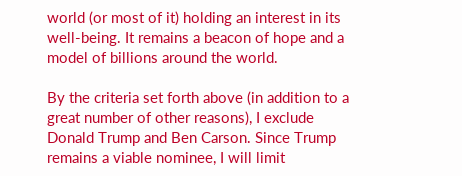world (or most of it) holding an interest in its well-being. It remains a beacon of hope and a model of billions around the world.

By the criteria set forth above (in addition to a great number of other reasons), I exclude Donald Trump and Ben Carson. Since Trump remains a viable nominee, I will limit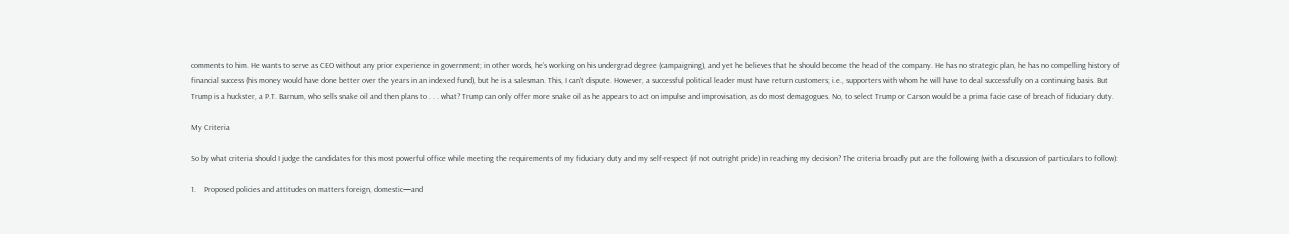comments to him. He wants to serve as CEO without any prior experience in government; in other words, he’s working on his undergrad degree (campaigning), and yet he believes that he should become the head of the company. He has no strategic plan, he has no compelling history of financial success (his money would have done better over the years in an indexed fund), but he is a salesman. This, I can’t dispute. However, a successful political leader must have return customers; i.e., supporters with whom he will have to deal successfully on a continuing basis. But Trump is a huckster, a P.T. Barnum, who sells snake oil and then plans to . . . what? Trump can only offer more snake oil as he appears to act on impulse and improvisation, as do most demagogues. No, to select Trump or Carson would be a prima facie case of breach of fiduciary duty.

My Criteria

So by what criteria should I judge the candidates for this most powerful office while meeting the requirements of my fiduciary duty and my self-respect (if not outright pride) in reaching my decision? The criteria broadly put are the following (with a discussion of particulars to follow):

1.    Proposed policies and attitudes on matters foreign, domestic—and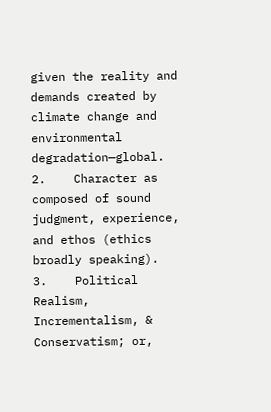given the reality and demands created by climate change and environmental degradation—global.
2.    Character as composed of sound judgment, experience, and ethos (ethics broadly speaking).
3.    Political Realism, Incrementalism, & Conservatism; or,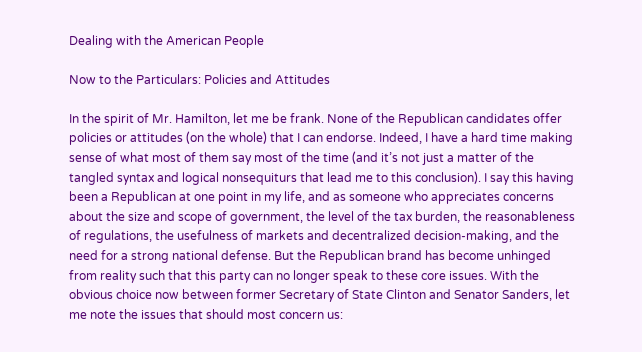Dealing with the American People

Now to the Particulars: Policies and Attitudes

In the spirit of Mr. Hamilton, let me be frank. None of the Republican candidates offer policies or attitudes (on the whole) that I can endorse. Indeed, I have a hard time making sense of what most of them say most of the time (and it’s not just a matter of the tangled syntax and logical nonsequiturs that lead me to this conclusion). I say this having been a Republican at one point in my life, and as someone who appreciates concerns about the size and scope of government, the level of the tax burden, the reasonableness of regulations, the usefulness of markets and decentralized decision-making, and the need for a strong national defense. But the Republican brand has become unhinged from reality such that this party can no longer speak to these core issues. With the obvious choice now between former Secretary of State Clinton and Senator Sanders, let me note the issues that should most concern us: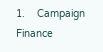1.    Campaign Finance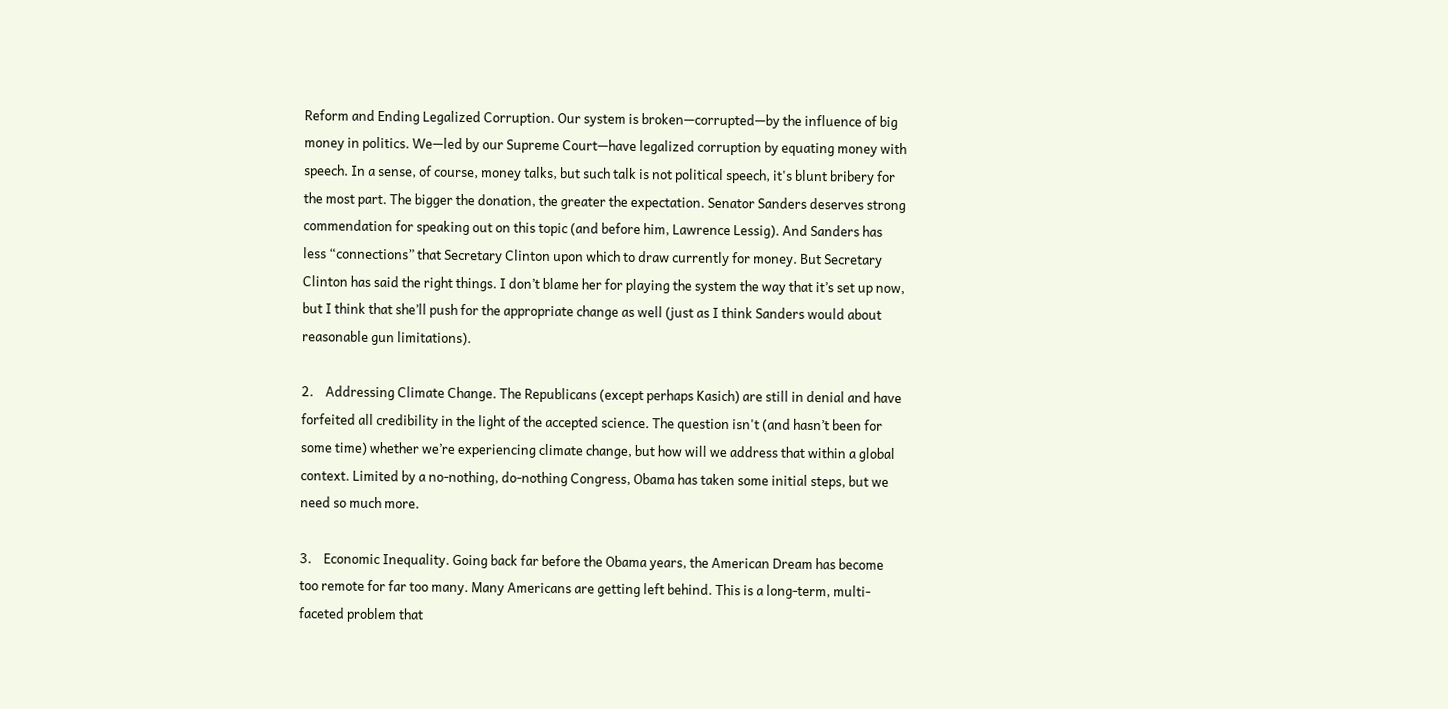Reform and Ending Legalized Corruption. Our system is broken—corrupted—by the influence of big money in politics. We—led by our Supreme Court—have legalized corruption by equating money with speech. In a sense, of course, money talks, but such talk is not political speech, it's blunt bribery for the most part. The bigger the donation, the greater the expectation. Senator Sanders deserves strong commendation for speaking out on this topic (and before him, Lawrence Lessig). And Sanders has less “connections” that Secretary Clinton upon which to draw currently for money. But Secretary Clinton has said the right things. I don’t blame her for playing the system the way that it’s set up now, but I think that she’ll push for the appropriate change as well (just as I think Sanders would about reasonable gun limitations).

2.    Addressing Climate Change. The Republicans (except perhaps Kasich) are still in denial and have forfeited all credibility in the light of the accepted science. The question isn't (and hasn’t been for some time) whether we’re experiencing climate change, but how will we address that within a global context. Limited by a no-nothing, do-nothing Congress, Obama has taken some initial steps, but we need so much more.

3.    Economic Inequality. Going back far before the Obama years, the American Dream has become too remote for far too many. Many Americans are getting left behind. This is a long-term, multi-faceted problem that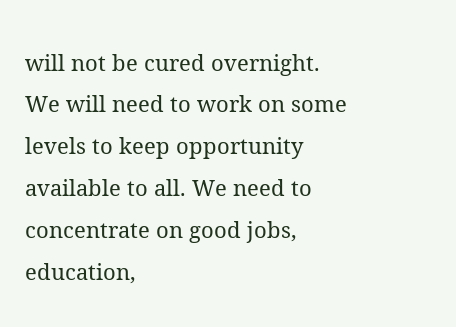will not be cured overnight. We will need to work on some levels to keep opportunity available to all. We need to concentrate on good jobs, education,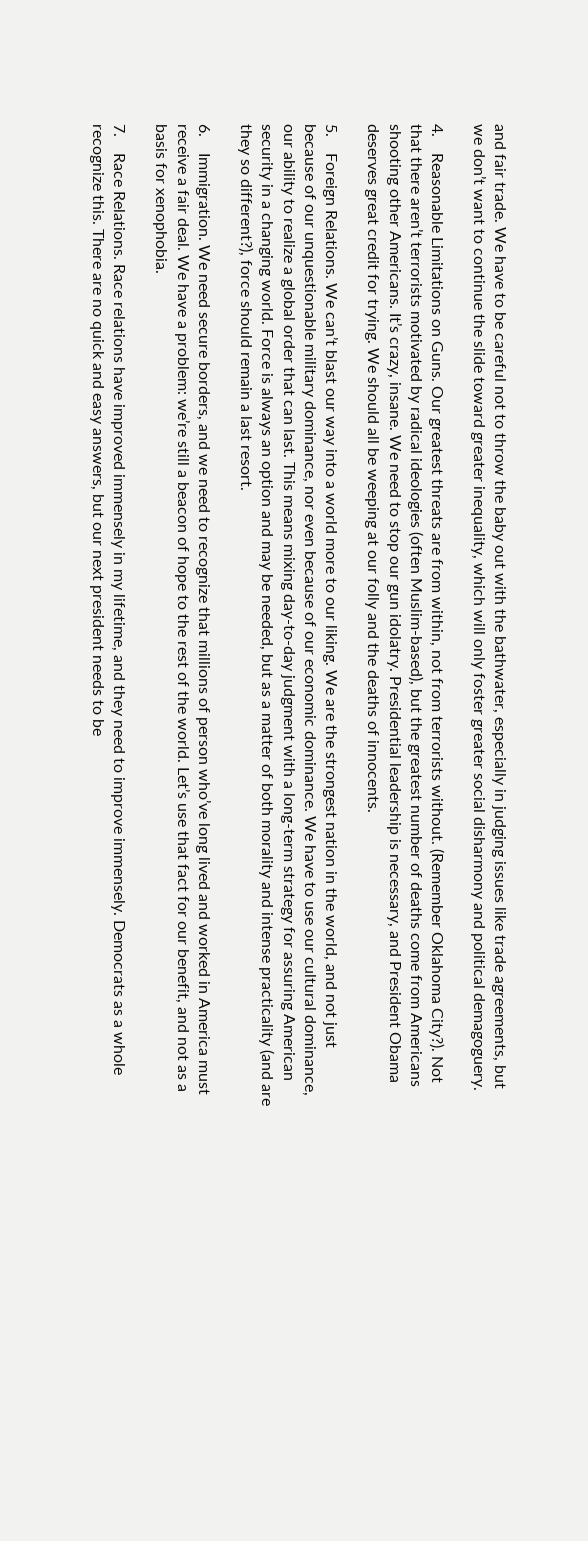and fair trade. We have to be careful not to throw the baby out with the bathwater, especially in judging issues like trade agreements, but we don’t want to continue the slide toward greater inequality, which will only foster greater social disharmony and political demagoguery.

4.    Reasonable Limitations on Guns. Our greatest threats are from within, not from terrorists without. (Remember Oklahoma City?). Not that there aren’t terrorists motivated by radical ideologies (often Muslim-based), but the greatest number of deaths come from Americans shooting other Americans. It’s crazy, insane. We need to stop our gun idolatry. Presidential leadership is necessary, and President Obama deserves great credit for trying. We should all be weeping at our folly and the deaths of innocents.

5.    Foreign Relations. We can’t blast our way into a world more to our liking. We are the strongest nation in the world, and not just because of our unquestionable military dominance, nor even because of our economic dominance. We have to use our cultural dominance, our ability to realize a global order that can last. This means mixing day-to-day judgment with a long-term strategy for assuring American security in a changing world. Force is always an option and may be needed, but as a matter of both morality and intense practicality (and are they so different?), force should remain a last resort.

6.    Immigration. We need secure borders, and we need to recognize that millions of person who’ve long lived and worked in America must receive a fair deal. We have a problem: we’re still a beacon of hope to the rest of the world. Let’s use that fact for our benefit, and not as a basis for xenophobia.

7.    Race Relations. Race relations have improved immensely in my lifetime, and they need to improve immensely. Democrats as a whole recognize this. There are no quick and easy answers, but our next president needs to be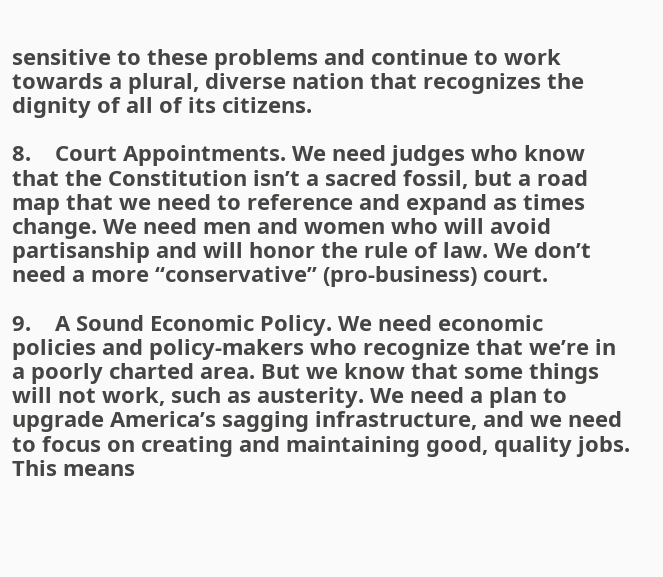sensitive to these problems and continue to work towards a plural, diverse nation that recognizes the dignity of all of its citizens.

8.    Court Appointments. We need judges who know that the Constitution isn’t a sacred fossil, but a road map that we need to reference and expand as times change. We need men and women who will avoid partisanship and will honor the rule of law. We don’t need a more “conservative” (pro-business) court.

9.    A Sound Economic Policy. We need economic policies and policy-makers who recognize that we’re in a poorly charted area. But we know that some things will not work, such as austerity. We need a plan to upgrade America’s sagging infrastructure, and we need to focus on creating and maintaining good, quality jobs. This means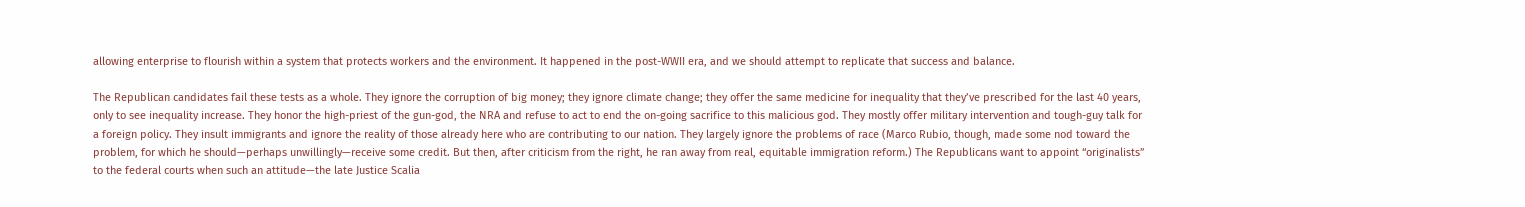allowing enterprise to flourish within a system that protects workers and the environment. It happened in the post-WWII era, and we should attempt to replicate that success and balance.

The Republican candidates fail these tests as a whole. They ignore the corruption of big money; they ignore climate change; they offer the same medicine for inequality that they’ve prescribed for the last 40 years, only to see inequality increase. They honor the high-priest of the gun-god, the NRA and refuse to act to end the on-going sacrifice to this malicious god. They mostly offer military intervention and tough-guy talk for a foreign policy. They insult immigrants and ignore the reality of those already here who are contributing to our nation. They largely ignore the problems of race (Marco Rubio, though, made some nod toward the problem, for which he should—perhaps unwillingly—receive some credit. But then, after criticism from the right, he ran away from real, equitable immigration reform.) The Republicans want to appoint “originalists” to the federal courts when such an attitude—the late Justice Scalia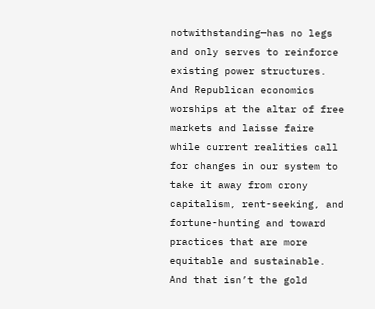notwithstanding—has no legs and only serves to reinforce existing power structures. And Republican economics worships at the altar of free markets and laisse faire while current realities call for changes in our system to take it away from crony capitalism, rent-seeking, and fortune-hunting and toward practices that are more equitable and sustainable. And that isn’t the gold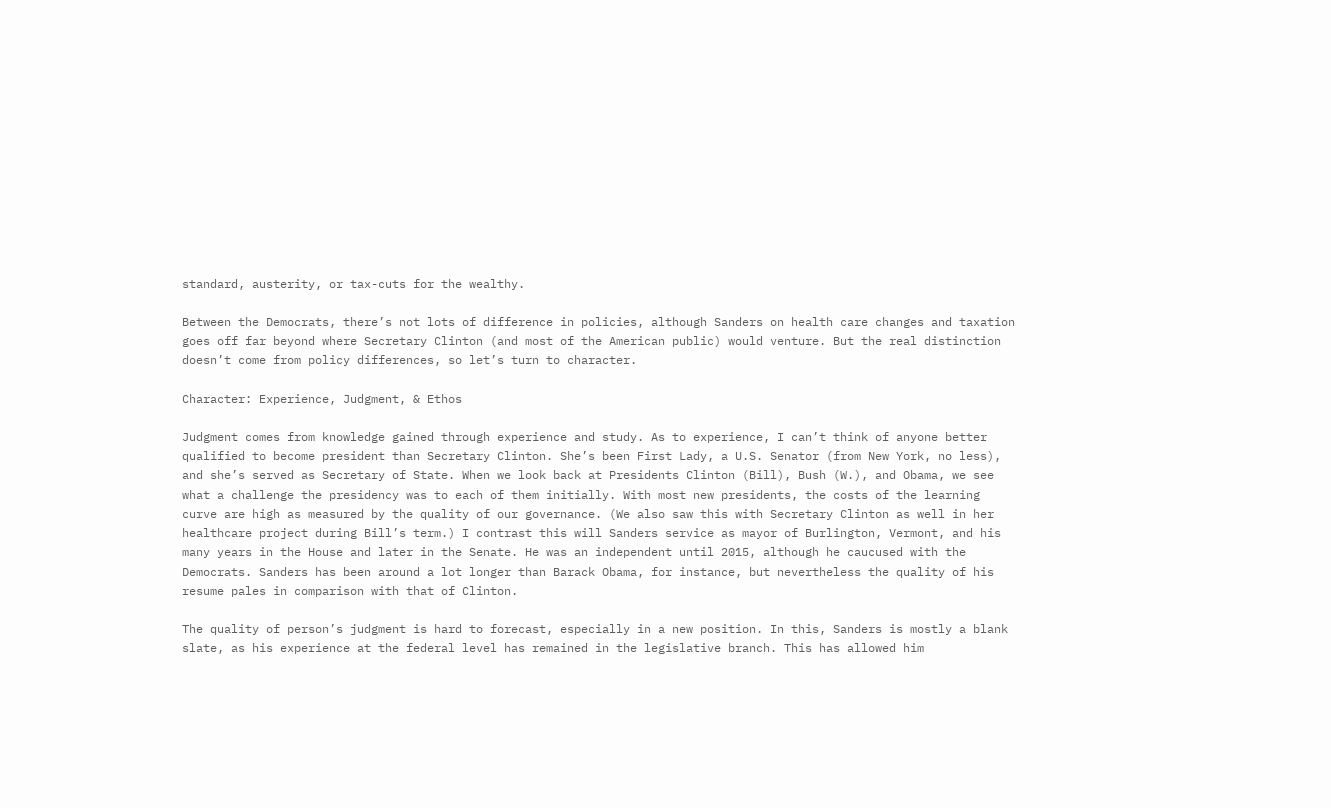standard, austerity, or tax-cuts for the wealthy.

Between the Democrats, there’s not lots of difference in policies, although Sanders on health care changes and taxation goes off far beyond where Secretary Clinton (and most of the American public) would venture. But the real distinction doesn’t come from policy differences, so let’s turn to character.

Character: Experience, Judgment, & Ethos

Judgment comes from knowledge gained through experience and study. As to experience, I can’t think of anyone better qualified to become president than Secretary Clinton. She’s been First Lady, a U.S. Senator (from New York, no less), and she’s served as Secretary of State. When we look back at Presidents Clinton (Bill), Bush (W.), and Obama, we see what a challenge the presidency was to each of them initially. With most new presidents, the costs of the learning curve are high as measured by the quality of our governance. (We also saw this with Secretary Clinton as well in her healthcare project during Bill’s term.) I contrast this will Sanders service as mayor of Burlington, Vermont, and his many years in the House and later in the Senate. He was an independent until 2015, although he caucused with the Democrats. Sanders has been around a lot longer than Barack Obama, for instance, but nevertheless the quality of his resume pales in comparison with that of Clinton.

The quality of person’s judgment is hard to forecast, especially in a new position. In this, Sanders is mostly a blank slate, as his experience at the federal level has remained in the legislative branch. This has allowed him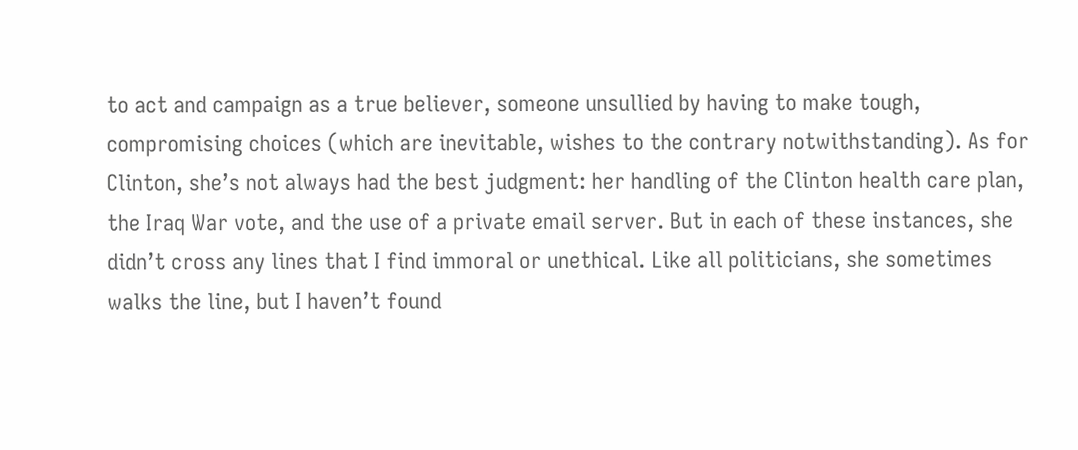to act and campaign as a true believer, someone unsullied by having to make tough, compromising choices (which are inevitable, wishes to the contrary notwithstanding). As for Clinton, she’s not always had the best judgment: her handling of the Clinton health care plan, the Iraq War vote, and the use of a private email server. But in each of these instances, she didn’t cross any lines that I find immoral or unethical. Like all politicians, she sometimes walks the line, but I haven’t found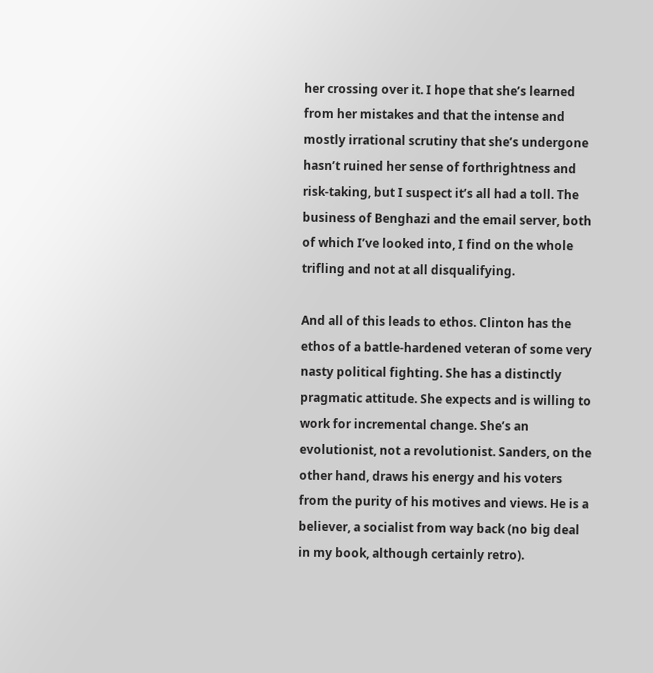her crossing over it. I hope that she’s learned from her mistakes and that the intense and mostly irrational scrutiny that she’s undergone hasn’t ruined her sense of forthrightness and risk-taking, but I suspect it’s all had a toll. The business of Benghazi and the email server, both of which I’ve looked into, I find on the whole trifling and not at all disqualifying.

And all of this leads to ethos. Clinton has the ethos of a battle-hardened veteran of some very nasty political fighting. She has a distinctly pragmatic attitude. She expects and is willing to work for incremental change. She’s an evolutionist, not a revolutionist. Sanders, on the other hand, draws his energy and his voters from the purity of his motives and views. He is a believer, a socialist from way back (no big deal in my book, although certainly retro).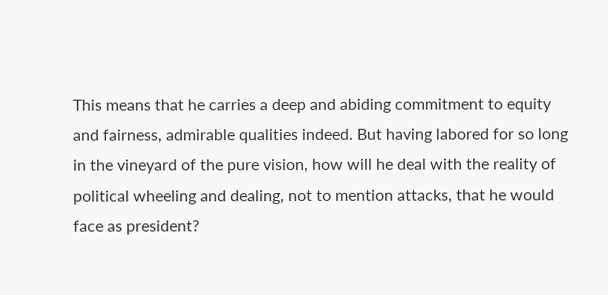This means that he carries a deep and abiding commitment to equity and fairness, admirable qualities indeed. But having labored for so long in the vineyard of the pure vision, how will he deal with the reality of political wheeling and dealing, not to mention attacks, that he would face as president?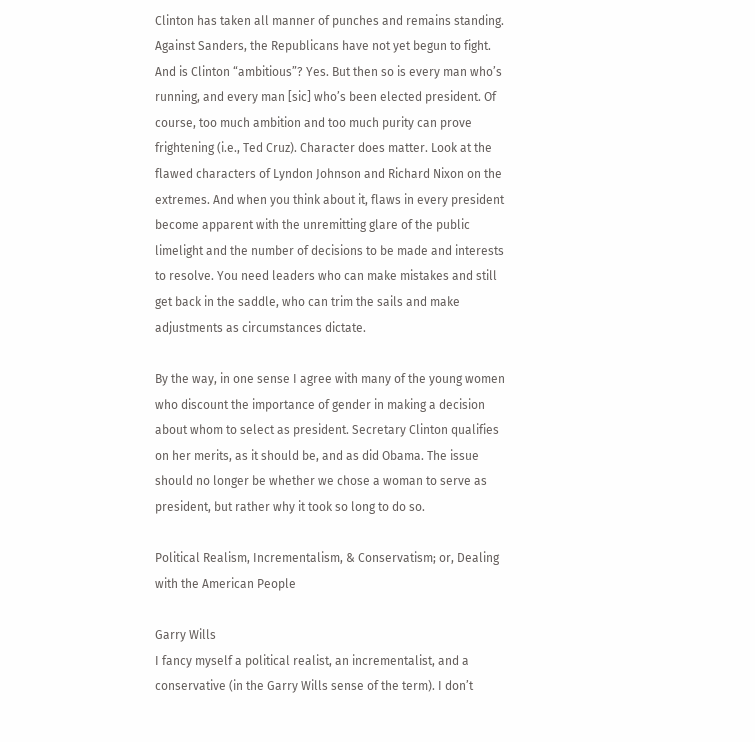Clinton has taken all manner of punches and remains standing. Against Sanders, the Republicans have not yet begun to fight. And is Clinton “ambitious”? Yes. But then so is every man who’s running, and every man [sic] who’s been elected president. Of course, too much ambition and too much purity can prove frightening (i.e., Ted Cruz). Character does matter. Look at the flawed characters of Lyndon Johnson and Richard Nixon on the extremes. And when you think about it, flaws in every president become apparent with the unremitting glare of the public limelight and the number of decisions to be made and interests to resolve. You need leaders who can make mistakes and still get back in the saddle, who can trim the sails and make adjustments as circumstances dictate.

By the way, in one sense I agree with many of the young women who discount the importance of gender in making a decision about whom to select as president. Secretary Clinton qualifies on her merits, as it should be, and as did Obama. The issue should no longer be whether we chose a woman to serve as president, but rather why it took so long to do so.

Political Realism, Incrementalism, & Conservatism; or, Dealing with the American People

Garry Wills
I fancy myself a political realist, an incrementalist, and a conservative (in the Garry Wills sense of the term). I don’t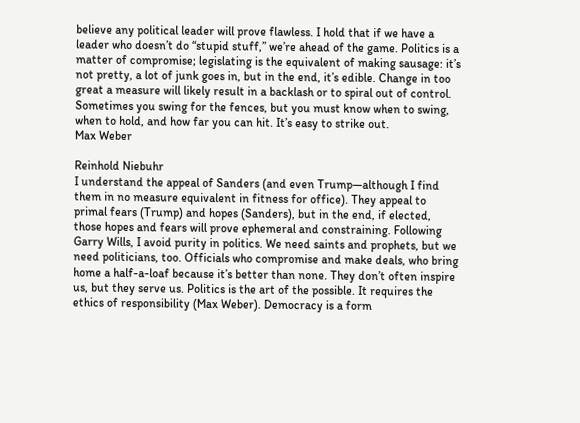believe any political leader will prove flawless. I hold that if we have a leader who doesn’t do “stupid stuff,” we’re ahead of the game. Politics is a matter of compromise; legislating is the equivalent of making sausage: it’s not pretty, a lot of junk goes in, but in the end, it’s edible. Change in too great a measure will likely result in a backlash or to spiral out of control. Sometimes you swing for the fences, but you must know when to swing, when to hold, and how far you can hit. It’s easy to strike out.
Max Weber

Reinhold Niebuhr
I understand the appeal of Sanders (and even Trump—although I find them in no measure equivalent in fitness for office). They appeal to primal fears (Trump) and hopes (Sanders), but in the end, if elected, those hopes and fears will prove ephemeral and constraining. Following Garry Wills, I avoid purity in politics. We need saints and prophets, but we need politicians, too. Officials who compromise and make deals, who bring home a half-a-loaf because it’s better than none. They don’t often inspire us, but they serve us. Politics is the art of the possible. It requires the ethics of responsibility (Max Weber). Democracy is a form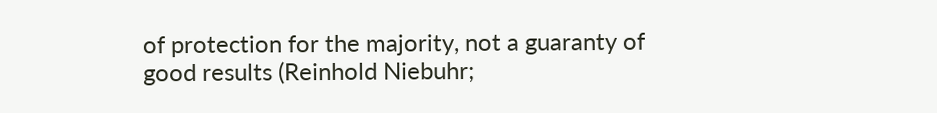of protection for the majority, not a guaranty of good results (Reinhold Niebuhr;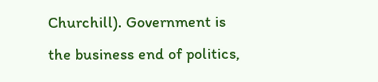Churchill). Government is the business end of politics,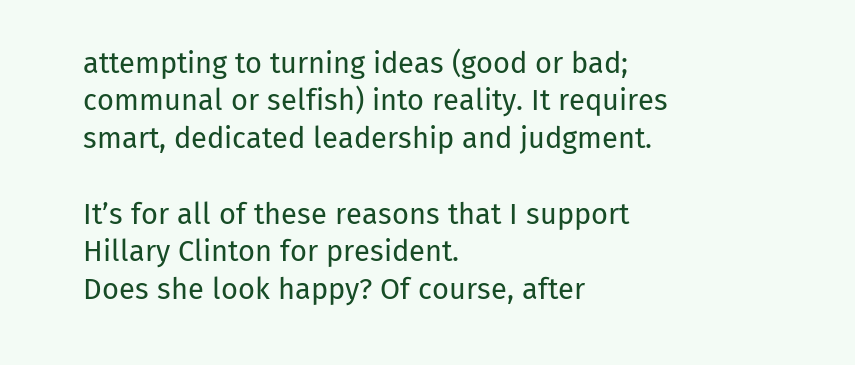attempting to turning ideas (good or bad; communal or selfish) into reality. It requires smart, dedicated leadership and judgment.

It’s for all of these reasons that I support Hillary Clinton for president.
Does she look happy? Of course, after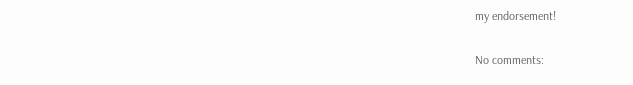my endorsement!

No comments: